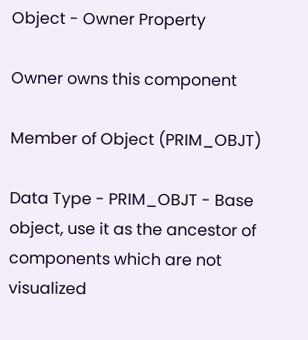Object - Owner Property

Owner owns this component

Member of Object (PRIM_OBJT)

Data Type - PRIM_OBJT - Base object, use it as the ancestor of components which are not visualized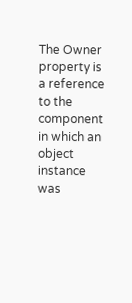The Owner property is a reference to the component in which an object instance was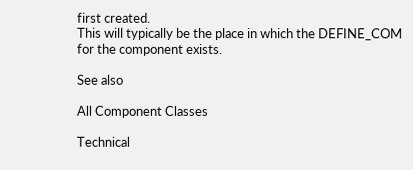first created.
This will typically be the place in which the DEFINE_COM for the component exists.

See also

All Component Classes

Technical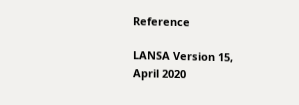Reference

LANSA Version 15, April 2020